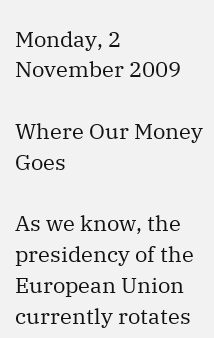Monday, 2 November 2009

Where Our Money Goes

As we know, the presidency of the European Union currently rotates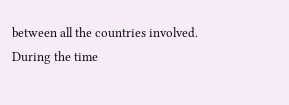between all the countries involved.   During the time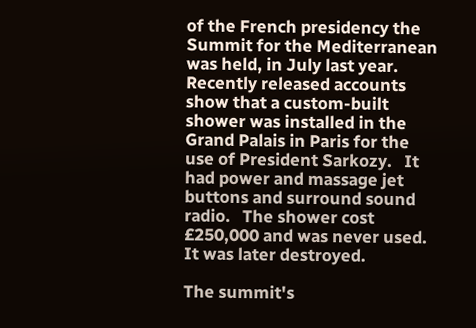of the French presidency the Summit for the Mediterranean was held, in July last year.   Recently released accounts show that a custom-built shower was installed in the Grand Palais in Paris for the use of President Sarkozy.   It had power and massage jet buttons and surround sound radio.   The shower cost £250,000 and was never used.   It was later destroyed.

The summit's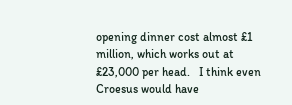opening dinner cost almost £1 million, which works out at £23,000 per head.   I think even Croesus would have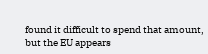found it difficult to spend that amount, but the EU appears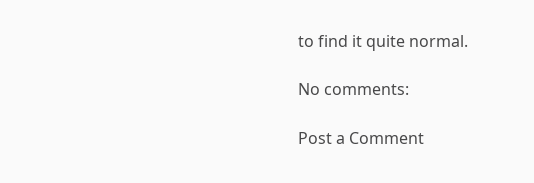to find it quite normal.

No comments:

Post a Comment